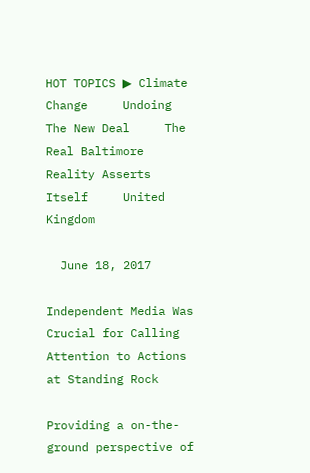HOT TOPICS ▶ Climate Change     Undoing The New Deal     The Real Baltimore     Reality Asserts Itself     United Kingdom

  June 18, 2017

Independent Media Was Crucial for Calling Attention to Actions at Standing Rock

Providing a on-the-ground perspective of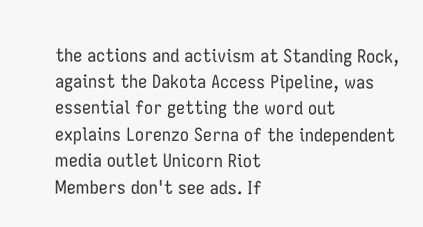the actions and activism at Standing Rock, against the Dakota Access Pipeline, was essential for getting the word out explains Lorenzo Serna of the independent media outlet Unicorn Riot
Members don't see ads. If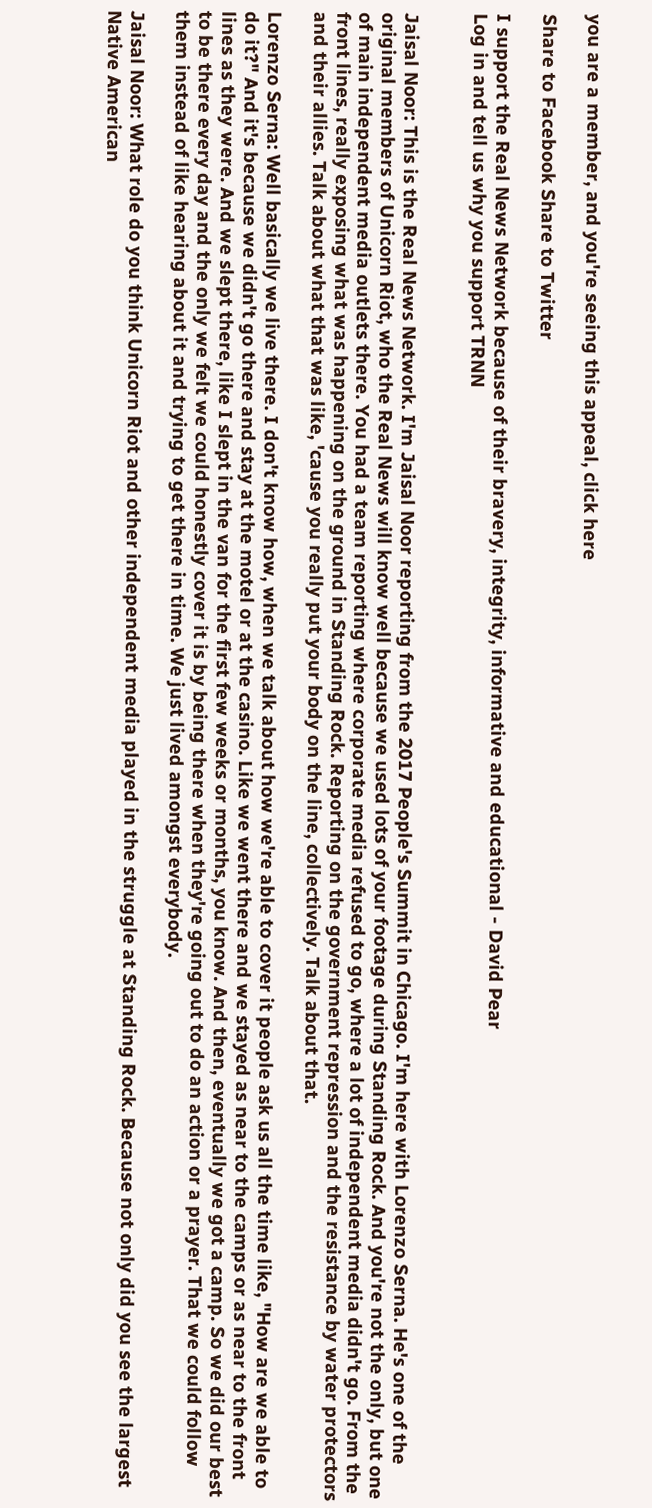you are a member, and you're seeing this appeal, click here

Share to Facebook Share to Twitter

I support the Real News Network because of their bravery, integrity, informative and educational - David Pear
Log in and tell us why you support TRNN


Jaisal Noor: This is the Real News Network. I'm Jaisal Noor reporting from the 2017 People's Summit in Chicago. I'm here with Lorenzo Serna. He's one of the original members of Unicorn Riot, who the Real News will know well because we used lots of your footage during Standing Rock. And you're not the only, but one of main independent media outlets there. You had a team reporting where corporate media refused to go, where a lot of independent media didn't go. From the front lines, really exposing what was happening on the ground in Standing Rock. Reporting on the government repression and the resistance by water protectors and their allies. Talk about what that was like, 'cause you really put your body on the line, collectively. Talk about that.

Lorenzo Serna: Well basically we live there. I don't know how, when we talk about how we're able to cover it people ask us all the time like, "How are we able to do it?" And it's because we didn't go there and stay at the motel or at the casino. Like we went there and we stayed as near to the camps or as near to the front lines as they were. And we slept there, like I slept in the van for the first few weeks or months, you know. And then, eventually we got a camp. So we did our best to be there every day and the only we felt we could honestly cover it is by being there when they're going out to do an action or a prayer. That we could follow them instead of like hearing about it and trying to get there in time. We just lived amongst everybody.

Jaisal Noor: What role do you think Unicorn Riot and other independent media played in the struggle at Standing Rock. Because not only did you see the largest Native American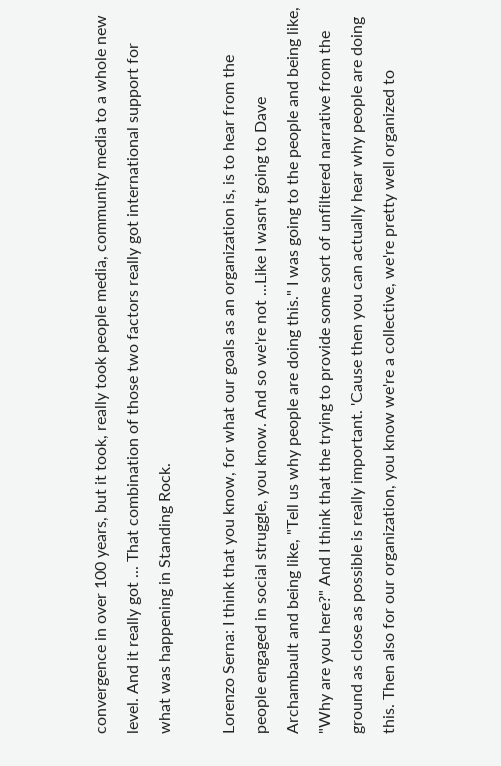convergence in over 100 years, but it took, really took people media, community media to a whole new level. And it really got ... That combination of those two factors really got international support for what was happening in Standing Rock.

Lorenzo Serna: I think that you know, for what our goals as an organization is, is to hear from the people engaged in social struggle, you know. And so we're not ...Like I wasn't going to Dave Archambault and being like, "Tell us why people are doing this." I was going to the people and being like, "Why are you here?" And I think that the trying to provide some sort of unfiltered narrative from the ground as close as possible is really important. 'Cause then you can actually hear why people are doing this. Then also for our organization, you know we're a collective, we're pretty well organized to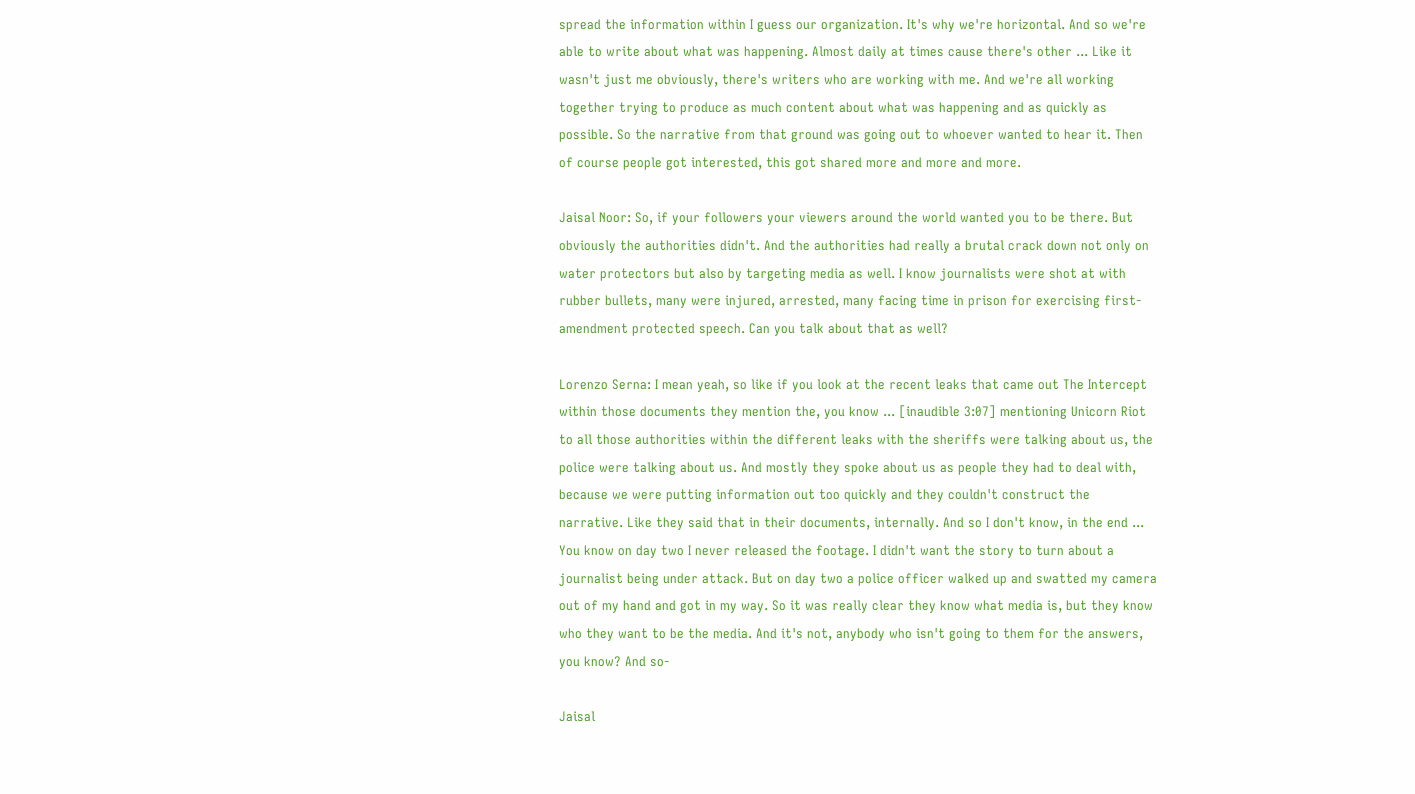spread the information within I guess our organization. It's why we're horizontal. And so we're able to write about what was happening. Almost daily at times cause there's other ... Like it wasn't just me obviously, there's writers who are working with me. And we're all working together trying to produce as much content about what was happening and as quickly as possible. So the narrative from that ground was going out to whoever wanted to hear it. Then of course people got interested, this got shared more and more and more.

Jaisal Noor: So, if your followers your viewers around the world wanted you to be there. But obviously the authorities didn't. And the authorities had really a brutal crack down not only on water protectors but also by targeting media as well. I know journalists were shot at with rubber bullets, many were injured, arrested, many facing time in prison for exercising first-amendment protected speech. Can you talk about that as well?

Lorenzo Serna: I mean yeah, so like if you look at the recent leaks that came out The Intercept within those documents they mention the, you know ... [inaudible 3:07] mentioning Unicorn Riot to all those authorities within the different leaks with the sheriffs were talking about us, the police were talking about us. And mostly they spoke about us as people they had to deal with, because we were putting information out too quickly and they couldn't construct the narrative. Like they said that in their documents, internally. And so I don't know, in the end ... You know on day two I never released the footage. I didn't want the story to turn about a journalist being under attack. But on day two a police officer walked up and swatted my camera out of my hand and got in my way. So it was really clear they know what media is, but they know who they want to be the media. And it's not, anybody who isn't going to them for the answers, you know? And so-

Jaisal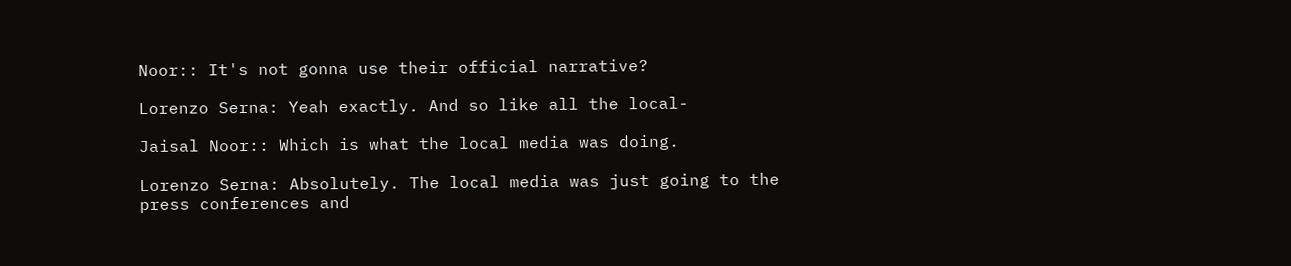Noor:: It's not gonna use their official narrative?

Lorenzo Serna: Yeah exactly. And so like all the local-

Jaisal Noor:: Which is what the local media was doing.

Lorenzo Serna: Absolutely. The local media was just going to the press conferences and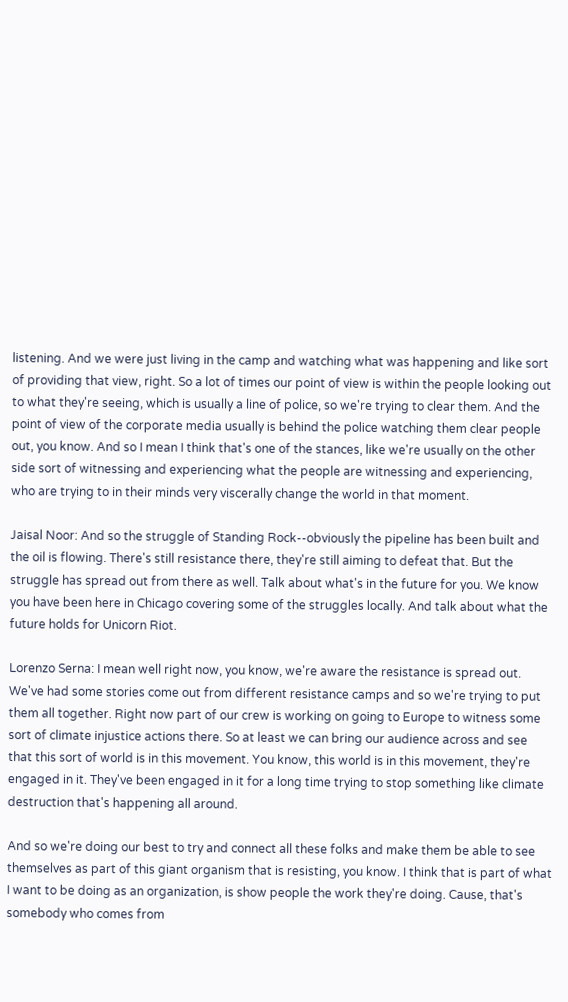listening. And we were just living in the camp and watching what was happening and like sort of providing that view, right. So a lot of times our point of view is within the people looking out to what they're seeing, which is usually a line of police, so we're trying to clear them. And the point of view of the corporate media usually is behind the police watching them clear people out, you know. And so I mean I think that's one of the stances, like we're usually on the other side sort of witnessing and experiencing what the people are witnessing and experiencing, who are trying to in their minds very viscerally change the world in that moment.

Jaisal Noor: And so the struggle of Standing Rock--obviously the pipeline has been built and the oil is flowing. There's still resistance there, they're still aiming to defeat that. But the struggle has spread out from there as well. Talk about what's in the future for you. We know you have been here in Chicago covering some of the struggles locally. And talk about what the future holds for Unicorn Riot.

Lorenzo Serna: I mean well right now, you know, we're aware the resistance is spread out. We've had some stories come out from different resistance camps and so we're trying to put them all together. Right now part of our crew is working on going to Europe to witness some sort of climate injustice actions there. So at least we can bring our audience across and see that this sort of world is in this movement. You know, this world is in this movement, they're engaged in it. They've been engaged in it for a long time trying to stop something like climate destruction that's happening all around.

And so we're doing our best to try and connect all these folks and make them be able to see themselves as part of this giant organism that is resisting, you know. I think that is part of what I want to be doing as an organization, is show people the work they're doing. Cause, that's somebody who comes from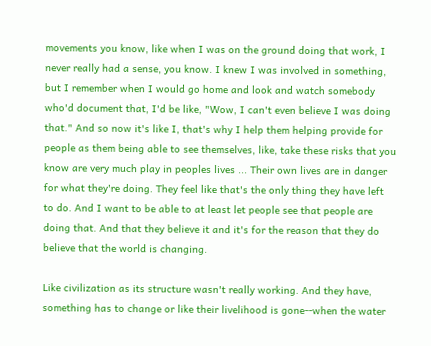movements you know, like when I was on the ground doing that work, I never really had a sense, you know. I knew I was involved in something, but I remember when I would go home and look and watch somebody who'd document that, I'd be like, "Wow, I can't even believe I was doing that." And so now it's like I, that's why I help them helping provide for people as them being able to see themselves, like, take these risks that you know are very much play in peoples lives ... Their own lives are in danger for what they're doing. They feel like that's the only thing they have left to do. And I want to be able to at least let people see that people are doing that. And that they believe it and it's for the reason that they do believe that the world is changing.

Like civilization as its structure wasn't really working. And they have, something has to change or like their livelihood is gone--when the water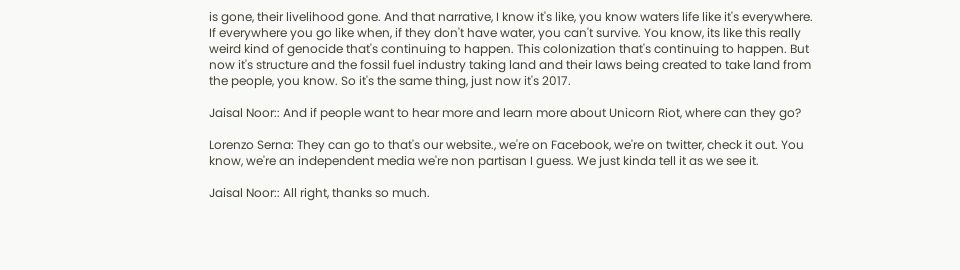is gone, their livelihood gone. And that narrative, I know it's like, you know waters life like it's everywhere. If everywhere you go like when, if they don't have water, you can't survive. You know, its like this really weird kind of genocide that's continuing to happen. This colonization that's continuing to happen. But now it's structure and the fossil fuel industry taking land and their laws being created to take land from the people, you know. So it's the same thing, just now it's 2017.

Jaisal Noor:: And if people want to hear more and learn more about Unicorn Riot, where can they go?

Lorenzo Serna: They can go to that's our website., we're on Facebook, we're on twitter, check it out. You know, we're an independent media we're non partisan I guess. We just kinda tell it as we see it.

Jaisal Noor:: All right, thanks so much.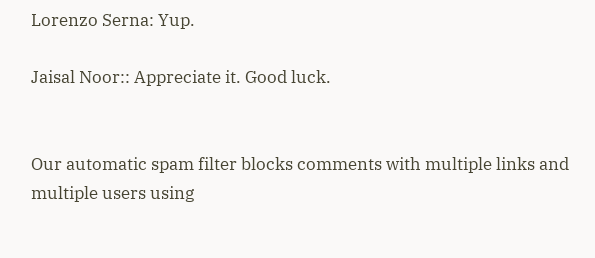Lorenzo Serna: Yup.

Jaisal Noor:: Appreciate it. Good luck.


Our automatic spam filter blocks comments with multiple links and multiple users using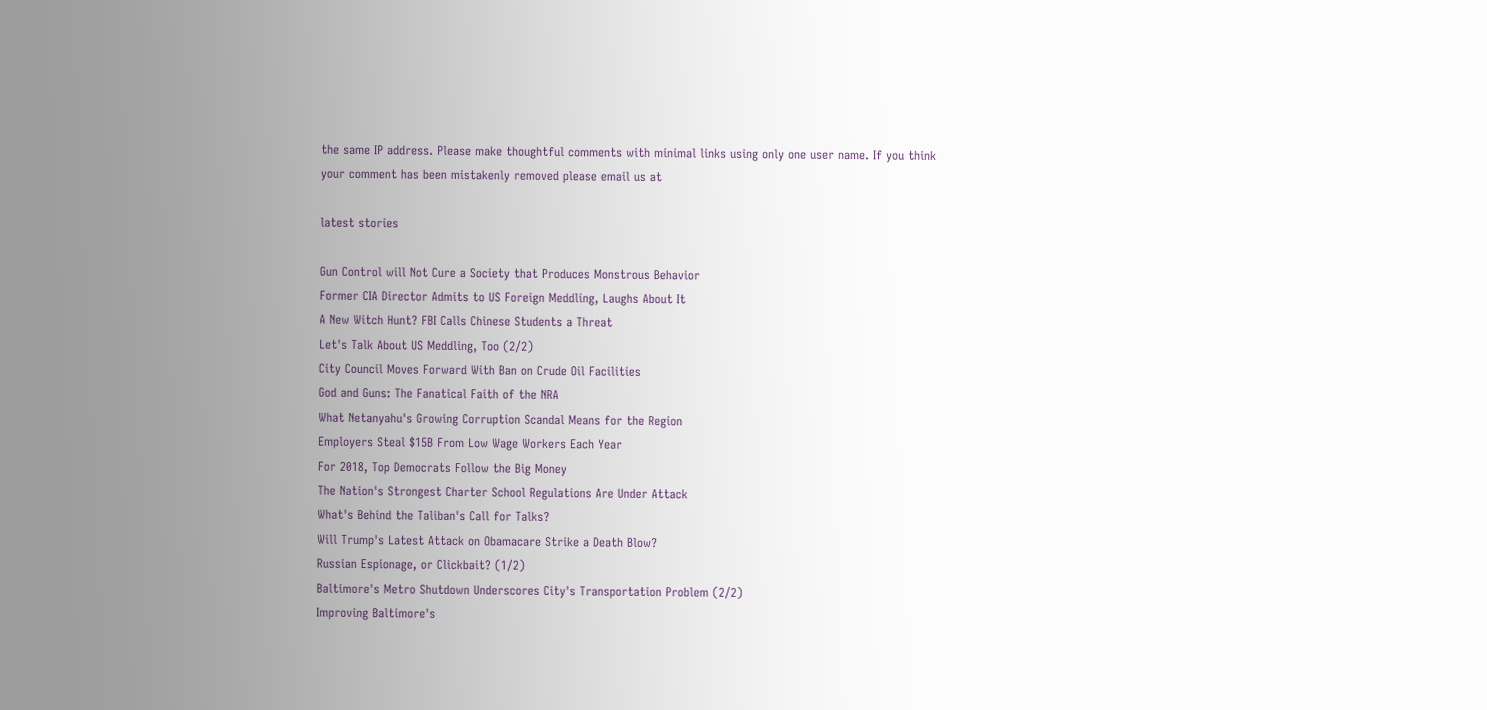the same IP address. Please make thoughtful comments with minimal links using only one user name. If you think your comment has been mistakenly removed please email us at

latest stories

Gun Control will Not Cure a Society that Produces Monstrous Behavior
Former CIA Director Admits to US Foreign Meddling, Laughs About It
A New Witch Hunt? FBI Calls Chinese Students a Threat
Let's Talk About US Meddling, Too (2/2)
City Council Moves Forward With Ban on Crude Oil Facilities
God and Guns: The Fanatical Faith of the NRA
What Netanyahu's Growing Corruption Scandal Means for the Region
Employers Steal $15B From Low Wage Workers Each Year
For 2018, Top Democrats Follow the Big Money
The Nation's Strongest Charter School Regulations Are Under Attack
What's Behind the Taliban's Call for Talks?
Will Trump's Latest Attack on Obamacare Strike a Death Blow?
Russian Espionage, or Clickbait? (1/2)
Baltimore's Metro Shutdown Underscores City's Transportation Problem (2/2)
Improving Baltimore's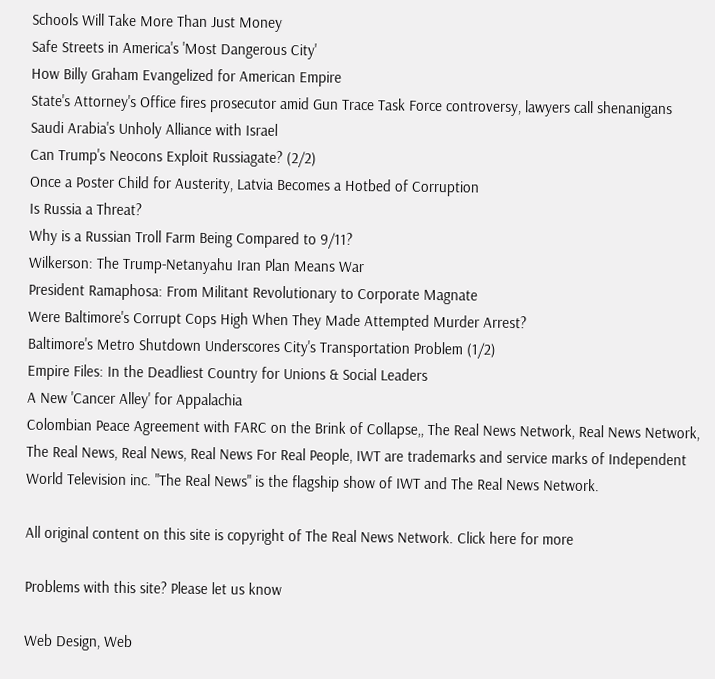Schools Will Take More Than Just Money
Safe Streets in America's 'Most Dangerous City'
How Billy Graham Evangelized for American Empire
State's Attorney's Office fires prosecutor amid Gun Trace Task Force controversy, lawyers call shenanigans
Saudi Arabia's Unholy Alliance with Israel
Can Trump's Neocons Exploit Russiagate? (2/2)
Once a Poster Child for Austerity, Latvia Becomes a Hotbed of Corruption
Is Russia a Threat?
Why is a Russian Troll Farm Being Compared to 9/11?
Wilkerson: The Trump-Netanyahu Iran Plan Means War
President Ramaphosa: From Militant Revolutionary to Corporate Magnate
Were Baltimore's Corrupt Cops High When They Made Attempted Murder Arrest?
Baltimore's Metro Shutdown Underscores City's Transportation Problem (1/2)
Empire Files: In the Deadliest Country for Unions & Social Leaders
A New 'Cancer Alley' for Appalachia
Colombian Peace Agreement with FARC on the Brink of Collapse,, The Real News Network, Real News Network, The Real News, Real News, Real News For Real People, IWT are trademarks and service marks of Independent World Television inc. "The Real News" is the flagship show of IWT and The Real News Network.

All original content on this site is copyright of The Real News Network. Click here for more

Problems with this site? Please let us know

Web Design, Web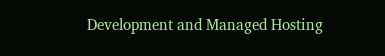Development and Managed Hosting